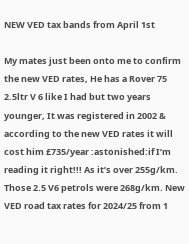NEW VED tax bands from April 1st

My mates just been onto me to confirm the new VED rates, He has a Rover 75 2.5ltr V 6 like I had but two years younger, It was registered in 2002 & according to the new VED rates it will cost him £735/year :astonished:if I’m reading it right!!! As it’s over 255g/km. Those 2.5 V6 petrols were 268g/km. New VED road tax rates for 2024/25 from 1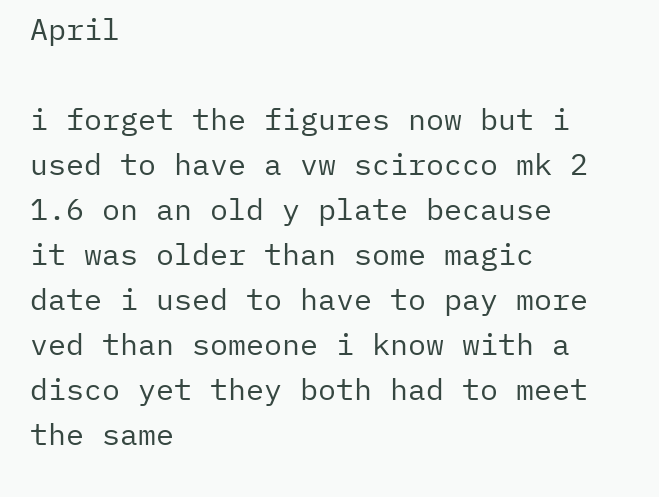April

i forget the figures now but i used to have a vw scirocco mk 2 1.6 on an old y plate because it was older than some magic date i used to have to pay more ved than someone i know with a disco yet they both had to meet the same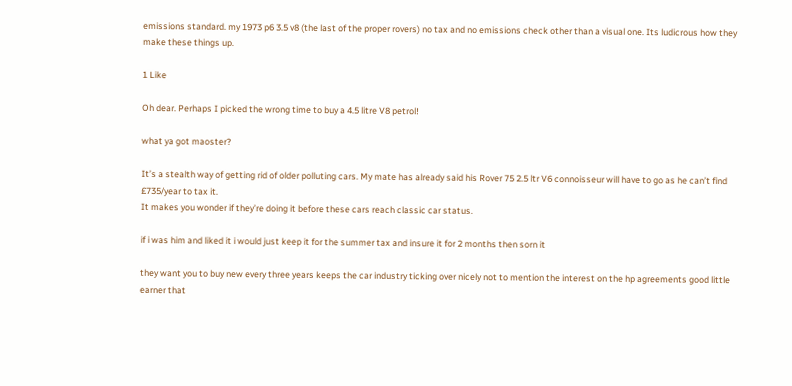emissions standard. my 1973 p6 3.5 v8 (the last of the proper rovers) no tax and no emissions check other than a visual one. Its ludicrous how they make these things up.

1 Like

Oh dear. Perhaps I picked the wrong time to buy a 4.5 litre V8 petrol!

what ya got maoster?

It’s a stealth way of getting rid of older polluting cars. My mate has already said his Rover 75 2.5 ltr V6 connoisseur will have to go as he can’t find £735/year to tax it.
It makes you wonder if they’re doing it before these cars reach classic car status.

if i was him and liked it i would just keep it for the summer tax and insure it for 2 months then sorn it

they want you to buy new every three years keeps the car industry ticking over nicely not to mention the interest on the hp agreements good little earner that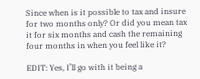Since when is it possible to tax and insure for two months only? Or did you mean tax it for six months and cash the remaining four months in when you feel like it?

EDIT: Yes, I’ll go with it being a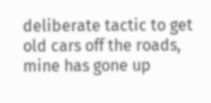deliberate tactic to get old cars off the roads, mine has gone up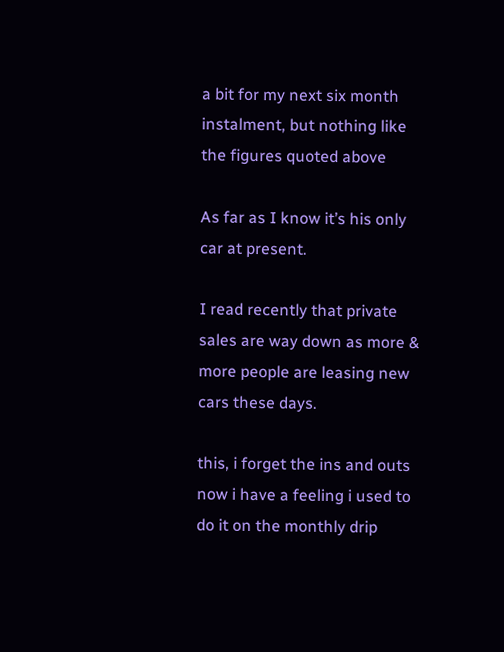a bit for my next six month instalment, but nothing like the figures quoted above

As far as I know it’s his only car at present.

I read recently that private sales are way down as more & more people are leasing new cars these days.

this, i forget the ins and outs now i have a feeling i used to do it on the monthly drip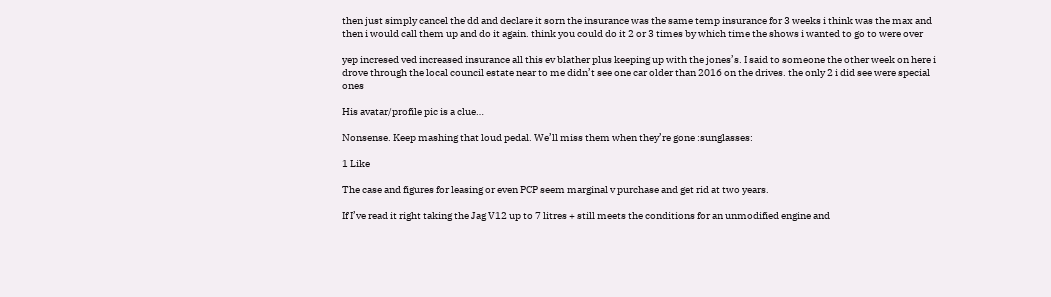then just simply cancel the dd and declare it sorn the insurance was the same temp insurance for 3 weeks i think was the max and then i would call them up and do it again. think you could do it 2 or 3 times by which time the shows i wanted to go to were over

yep incresed ved increased insurance all this ev blather plus keeping up with the jones’s. I said to someone the other week on here i drove through the local council estate near to me didn’t see one car older than 2016 on the drives. the only 2 i did see were special ones

His avatar/profile pic is a clue…

Nonsense. Keep mashing that loud pedal. We’ll miss them when they’re gone :sunglasses:

1 Like

The case and figures for leasing or even PCP seem marginal v purchase and get rid at two years.

If I’ve read it right taking the Jag V12 up to 7 litres + still meets the conditions for an unmodified engine and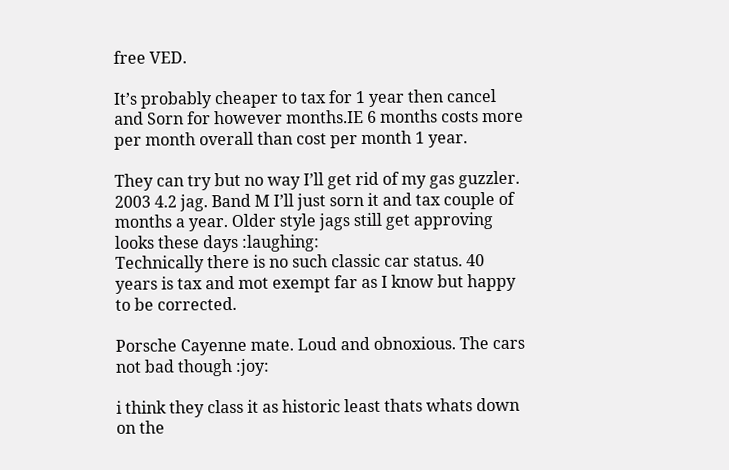free VED.

It’s probably cheaper to tax for 1 year then cancel and Sorn for however months.IE 6 months costs more per month overall than cost per month 1 year.

They can try but no way I’ll get rid of my gas guzzler. 2003 4.2 jag. Band M I’ll just sorn it and tax couple of months a year. Older style jags still get approving looks these days :laughing:
Technically there is no such classic car status. 40 years is tax and mot exempt far as I know but happy to be corrected.

Porsche Cayenne mate. Loud and obnoxious. The cars not bad though :joy:

i think they class it as historic least thats whats down on the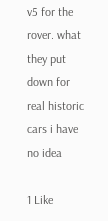v5 for the rover. what they put down for real historic cars i have no idea

1 Like